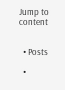Jump to content


  • Posts

  •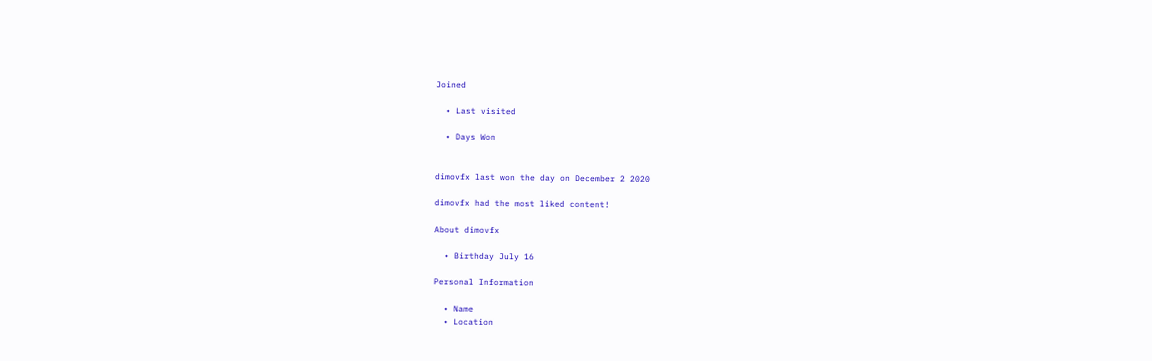Joined

  • Last visited

  • Days Won


dimovfx last won the day on December 2 2020

dimovfx had the most liked content!

About dimovfx

  • Birthday July 16

Personal Information

  • Name
  • Location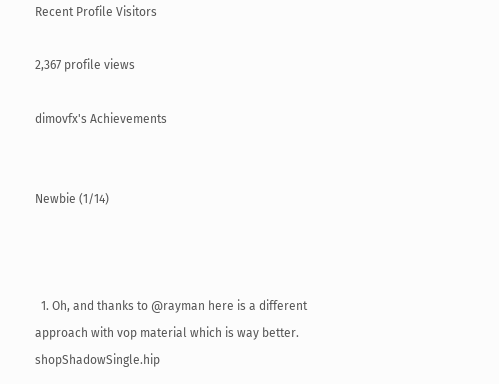Recent Profile Visitors

2,367 profile views

dimovfx's Achievements


Newbie (1/14)



  1. Oh, and thanks to @rayman here is a different approach with vop material which is way better. shopShadowSingle.hip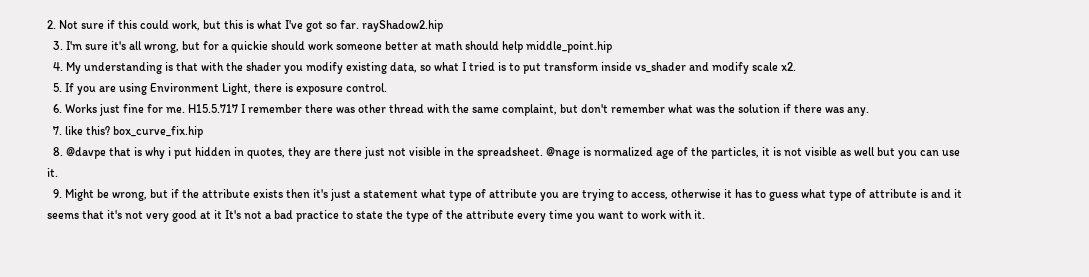2. Not sure if this could work, but this is what I've got so far. rayShadow2.hip
  3. I'm sure it's all wrong, but for a quickie should work someone better at math should help middle_point.hip
  4. My understanding is that with the shader you modify existing data, so what I tried is to put transform inside vs_shader and modify scale x2.
  5. If you are using Environment Light, there is exposure control.
  6. Works just fine for me. H15.5.717 I remember there was other thread with the same complaint, but don't remember what was the solution if there was any.
  7. like this? box_curve_fix.hip
  8. @davpe that is why i put hidden in quotes, they are there just not visible in the spreadsheet. @nage is normalized age of the particles, it is not visible as well but you can use it.
  9. Might be wrong, but if the attribute exists then it's just a statement what type of attribute you are trying to access, otherwise it has to guess what type of attribute is and it seems that it's not very good at it It's not a bad practice to state the type of the attribute every time you want to work with it.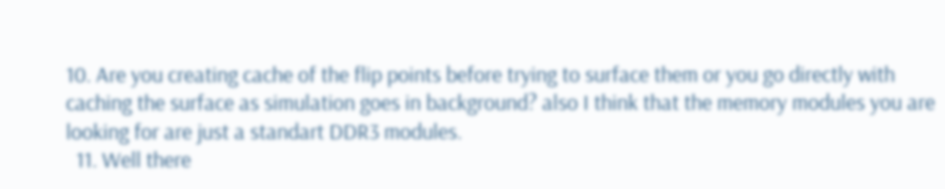10. Are you creating cache of the flip points before trying to surface them or you go directly with caching the surface as simulation goes in background? also I think that the memory modules you are looking for are just a standart DDR3 modules.
  11. Well there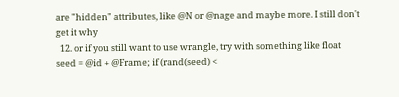are "hidden" attributes, like @N or @nage and maybe more. I still don't get it why
  12. or if you still want to use wrangle, try with something like float seed = @id + @Frame; if (rand(seed) <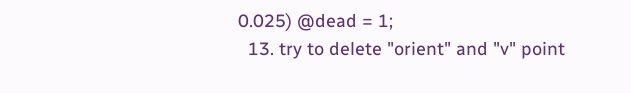0.025) @dead = 1;
  13. try to delete "orient" and "v" point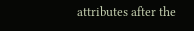attributes after the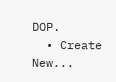DOP.
  • Create New...